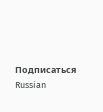Подписаться Russian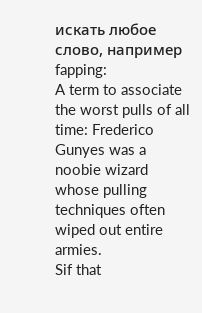искать любое слово, например fapping:
A term to associate the worst pulls of all time: Frederico Gunyes was a noobie wizard whose pulling techniques often wiped out entire armies.
Sif that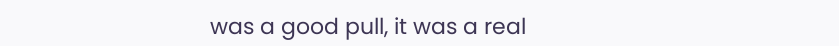was a good pull, it was a real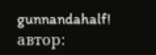gunnandahalf!
автор: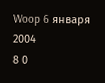Woop 6 января 2004
8 0